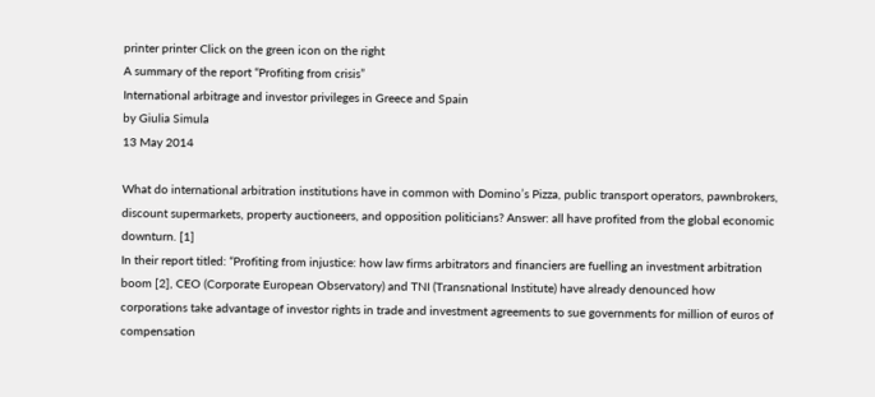printer printer Click on the green icon on the right
A summary of the report “Profiting from crisis”
International arbitrage and investor privileges in Greece and Spain
by Giulia Simula
13 May 2014

What do international arbitration institutions have in common with Domino’s Pizza, public transport operators, pawnbrokers, discount supermarkets, property auctioneers, and opposition politicians? Answer: all have profited from the global economic downturn. [1]
In their report titled: “Profiting from injustice: how law firms arbitrators and financiers are fuelling an investment arbitration boom [2], CEO (Corporate European Observatory) and TNI (Transnational Institute) have already denounced how corporations take advantage of investor rights in trade and investment agreements to sue governments for million of euros of compensation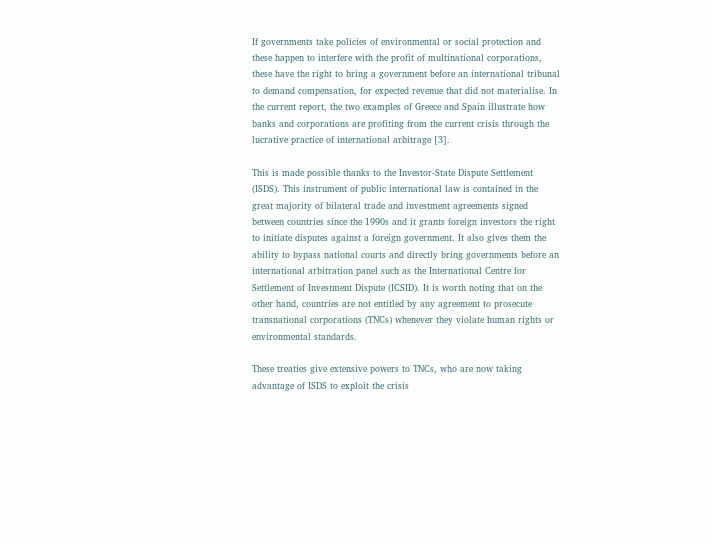If governments take policies of environmental or social protection and these happen to interfere with the profit of multinational corporations, these have the right to bring a government before an international tribunal to demand compensation, for expected revenue that did not materialise. In the current report, the two examples of Greece and Spain illustrate how banks and corporations are profiting from the current crisis through the lucrative practice of international arbitrage [3].

This is made possible thanks to the Investor-State Dispute Settlement (ISDS). This instrument of public international law is contained in the great majority of bilateral trade and investment agreements signed between countries since the 1990s and it grants foreign investors the right to initiate disputes against a foreign government. It also gives them the ability to bypass national courts and directly bring governments before an international arbitration panel such as the International Centre for Settlement of Investment Dispute (ICSID). It is worth noting that on the other hand, countries are not entitled by any agreement to prosecute transnational corporations (TNCs) whenever they violate human rights or environmental standards.

These treaties give extensive powers to TNCs, who are now taking advantage of ISDS to exploit the crisis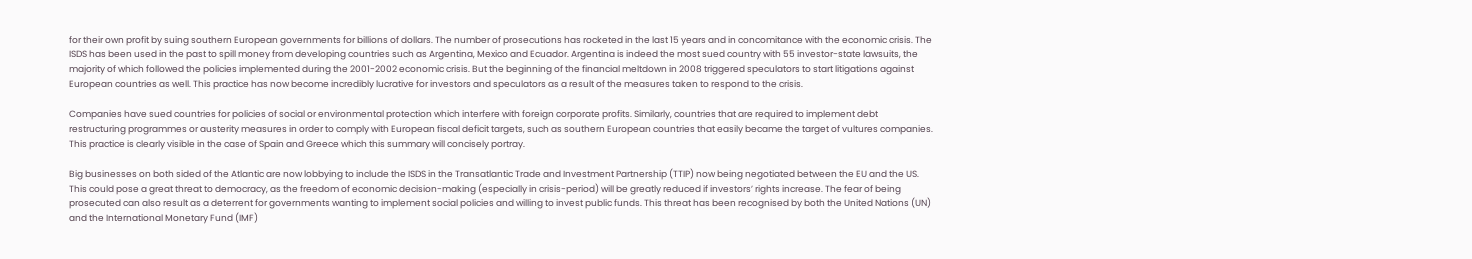for their own profit by suing southern European governments for billions of dollars. The number of prosecutions has rocketed in the last 15 years and in concomitance with the economic crisis. The ISDS has been used in the past to spill money from developing countries such as Argentina, Mexico and Ecuador. Argentina is indeed the most sued country with 55 investor-state lawsuits, the majority of which followed the policies implemented during the 2001-2002 economic crisis. But the beginning of the financial meltdown in 2008 triggered speculators to start litigations against European countries as well. This practice has now become incredibly lucrative for investors and speculators as a result of the measures taken to respond to the crisis.

Companies have sued countries for policies of social or environmental protection which interfere with foreign corporate profits. Similarly, countries that are required to implement debt restructuring programmes or austerity measures in order to comply with European fiscal deficit targets, such as southern European countries that easily became the target of vultures companies. This practice is clearly visible in the case of Spain and Greece which this summary will concisely portray.

Big businesses on both sided of the Atlantic are now lobbying to include the ISDS in the Transatlantic Trade and Investment Partnership (TTIP) now being negotiated between the EU and the US. This could pose a great threat to democracy, as the freedom of economic decision-making (especially in crisis-period) will be greatly reduced if investors’ rights increase. The fear of being prosecuted can also result as a deterrent for governments wanting to implement social policies and willing to invest public funds. This threat has been recognised by both the United Nations (UN) and the International Monetary Fund (IMF)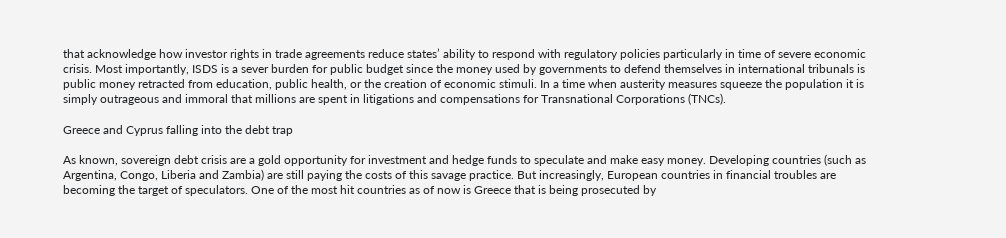that acknowledge how investor rights in trade agreements reduce states’ ability to respond with regulatory policies particularly in time of severe economic crisis. Most importantly, ISDS is a sever burden for public budget since the money used by governments to defend themselves in international tribunals is public money retracted from education, public health, or the creation of economic stimuli. In a time when austerity measures squeeze the population it is simply outrageous and immoral that millions are spent in litigations and compensations for Transnational Corporations (TNCs).

Greece and Cyprus falling into the debt trap

As known, sovereign debt crisis are a gold opportunity for investment and hedge funds to speculate and make easy money. Developing countries (such as Argentina, Congo, Liberia and Zambia) are still paying the costs of this savage practice. But increasingly, European countries in financial troubles are becoming the target of speculators. One of the most hit countries as of now is Greece that is being prosecuted by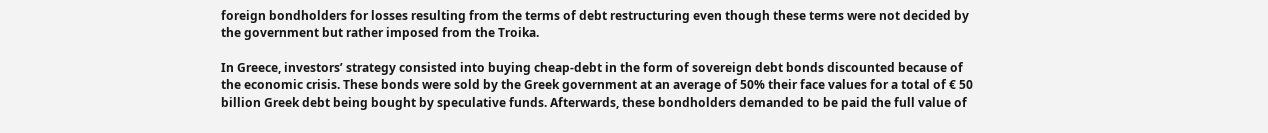foreign bondholders for losses resulting from the terms of debt restructuring even though these terms were not decided by the government but rather imposed from the Troika.

In Greece, investors’ strategy consisted into buying cheap-debt in the form of sovereign debt bonds discounted because of the economic crisis. These bonds were sold by the Greek government at an average of 50% their face values for a total of € 50 billion Greek debt being bought by speculative funds. Afterwards, these bondholders demanded to be paid the full value of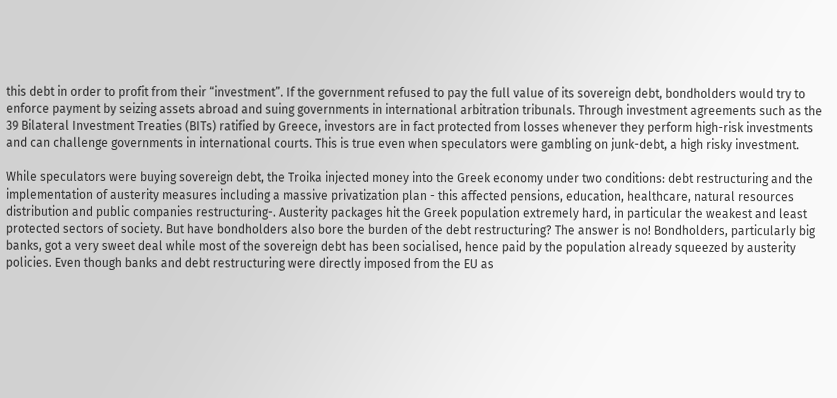this debt in order to profit from their “investment”. If the government refused to pay the full value of its sovereign debt, bondholders would try to enforce payment by seizing assets abroad and suing governments in international arbitration tribunals. Through investment agreements such as the 39 Bilateral Investment Treaties (BITs) ratified by Greece, investors are in fact protected from losses whenever they perform high-risk investments and can challenge governments in international courts. This is true even when speculators were gambling on junk-debt, a high risky investment.

While speculators were buying sovereign debt, the Troika injected money into the Greek economy under two conditions: debt restructuring and the implementation of austerity measures including a massive privatization plan - this affected pensions, education, healthcare, natural resources distribution and public companies restructuring-. Austerity packages hit the Greek population extremely hard, in particular the weakest and least protected sectors of society. But have bondholders also bore the burden of the debt restructuring? The answer is no! Bondholders, particularly big banks, got a very sweet deal while most of the sovereign debt has been socialised, hence paid by the population already squeezed by austerity policies. Even though banks and debt restructuring were directly imposed from the EU as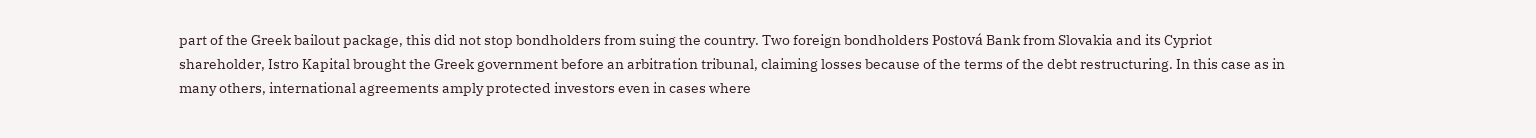part of the Greek bailout package, this did not stop bondholders from suing the country. Two foreign bondholders Postová Bank from Slovakia and its Cypriot shareholder, Istro Kapital brought the Greek government before an arbitration tribunal, claiming losses because of the terms of the debt restructuring. In this case as in many others, international agreements amply protected investors even in cases where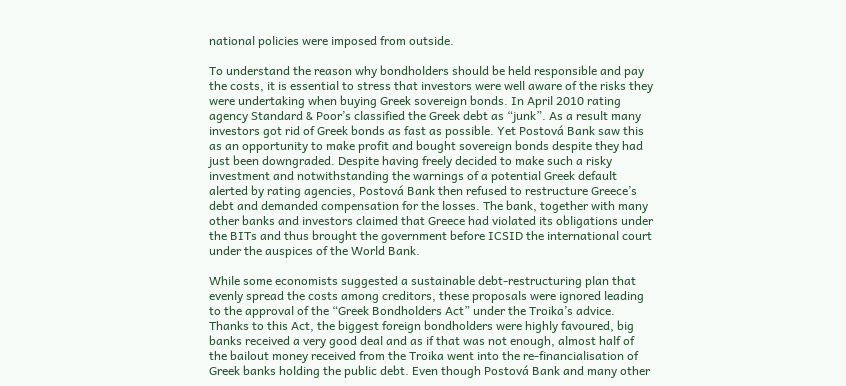national policies were imposed from outside.

To understand the reason why bondholders should be held responsible and pay the costs, it is essential to stress that investors were well aware of the risks they were undertaking when buying Greek sovereign bonds. In April 2010 rating agency Standard & Poor’s classified the Greek debt as “junk”. As a result many investors got rid of Greek bonds as fast as possible. Yet Postová Bank saw this as an opportunity to make profit and bought sovereign bonds despite they had just been downgraded. Despite having freely decided to make such a risky investment and notwithstanding the warnings of a potential Greek default alerted by rating agencies, Postová Bank then refused to restructure Greece’s debt and demanded compensation for the losses. The bank, together with many other banks and investors claimed that Greece had violated its obligations under the BITs and thus brought the government before ICSID the international court under the auspices of the World Bank.

While some economists suggested a sustainable debt-restructuring plan that evenly spread the costs among creditors, these proposals were ignored leading to the approval of the “Greek Bondholders Act” under the Troika’s advice. Thanks to this Act, the biggest foreign bondholders were highly favoured, big banks received a very good deal and as if that was not enough, almost half of the bailout money received from the Troika went into the re-financialisation of Greek banks holding the public debt. Even though Postová Bank and many other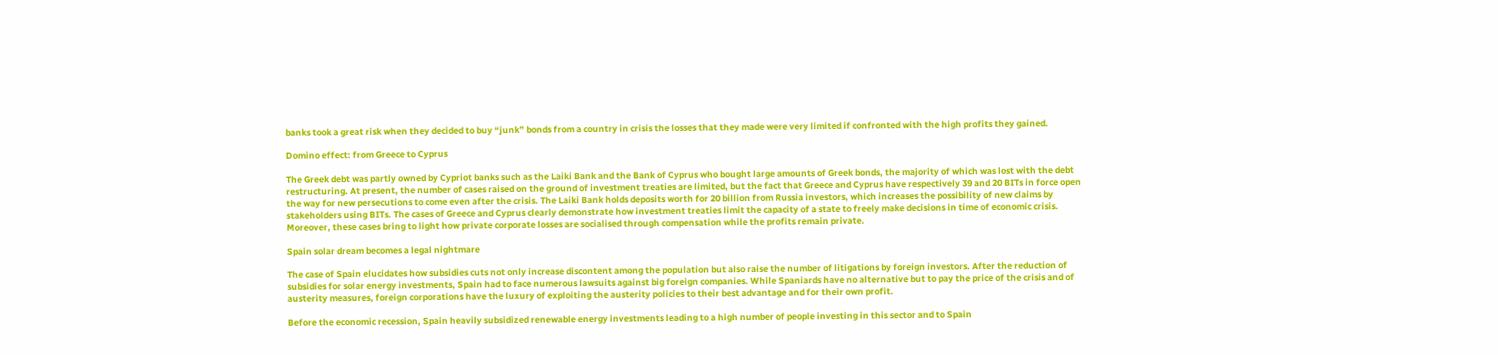banks took a great risk when they decided to buy “junk” bonds from a country in crisis the losses that they made were very limited if confronted with the high profits they gained.

Domino effect: from Greece to Cyprus

The Greek debt was partly owned by Cypriot banks such as the Laiki Bank and the Bank of Cyprus who bought large amounts of Greek bonds, the majority of which was lost with the debt restructuring. At present, the number of cases raised on the ground of investment treaties are limited, but the fact that Greece and Cyprus have respectively 39 and 20 BITs in force open the way for new persecutions to come even after the crisis. The Laiki Bank holds deposits worth for 20 billion from Russia investors, which increases the possibility of new claims by stakeholders using BITs. The cases of Greece and Cyprus clearly demonstrate how investment treaties limit the capacity of a state to freely make decisions in time of economic crisis. Moreover, these cases bring to light how private corporate losses are socialised through compensation while the profits remain private.

Spain solar dream becomes a legal nightmare

The case of Spain elucidates how subsidies cuts not only increase discontent among the population but also raise the number of litigations by foreign investors. After the reduction of subsidies for solar energy investments, Spain had to face numerous lawsuits against big foreign companies. While Spaniards have no alternative but to pay the price of the crisis and of austerity measures, foreign corporations have the luxury of exploiting the austerity policies to their best advantage and for their own profit.

Before the economic recession, Spain heavily subsidized renewable energy investments leading to a high number of people investing in this sector and to Spain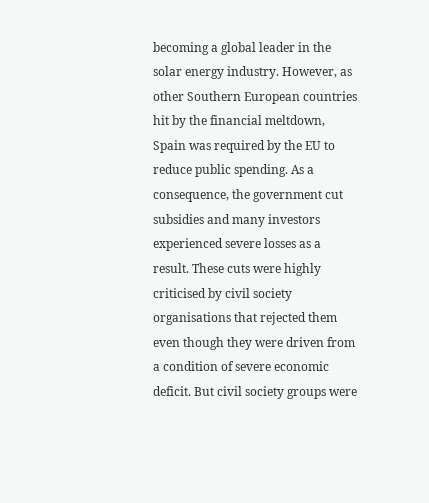becoming a global leader in the solar energy industry. However, as other Southern European countries hit by the financial meltdown, Spain was required by the EU to reduce public spending. As a consequence, the government cut subsidies and many investors experienced severe losses as a result. These cuts were highly criticised by civil society organisations that rejected them even though they were driven from a condition of severe economic deficit. But civil society groups were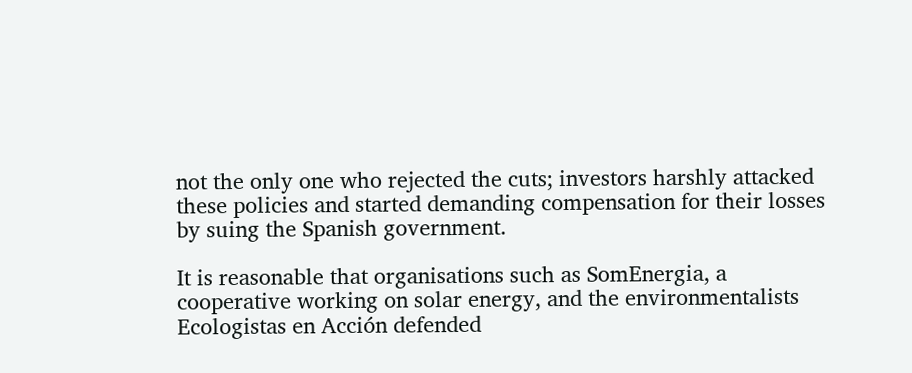not the only one who rejected the cuts; investors harshly attacked these policies and started demanding compensation for their losses by suing the Spanish government.

It is reasonable that organisations such as SomEnergia, a cooperative working on solar energy, and the environmentalists Ecologistas en Acción defended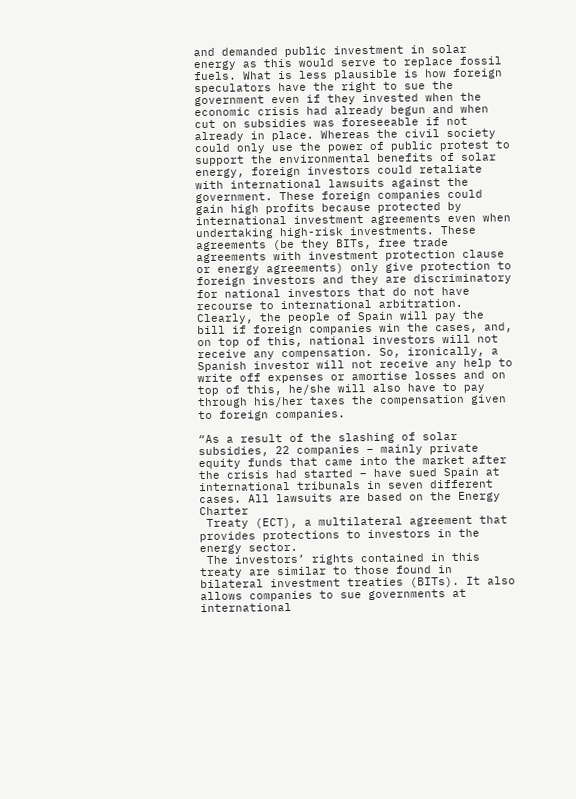and demanded public investment in solar energy as this would serve to replace fossil fuels. What is less plausible is how foreign speculators have the right to sue the government even if they invested when the economic crisis had already begun and when cut on subsidies was foreseeable if not already in place. Whereas the civil society could only use the power of public protest to support the environmental benefits of solar energy, foreign investors could retaliate with international lawsuits against the government. These foreign companies could gain high profits because protected by international investment agreements even when undertaking high-risk investments. These agreements (be they BITs, free trade agreements with investment protection clause or energy agreements) only give protection to foreign investors and they are discriminatory for national investors that do not have recourse to international arbitration. Clearly, the people of Spain will pay the bill if foreign companies win the cases, and, on top of this, national investors will not receive any compensation. So, ironically, a Spanish investor will not receive any help to write off expenses or amortise losses and on top of this, he/she will also have to pay through his/her taxes the compensation given to foreign companies.

“As a result of the slashing of solar subsidies, 22 companies – mainly private equity funds that came into the market after the crisis had started – have sued Spain at international tribunals in seven different cases. All lawsuits are based on the Energy Charter
 Treaty (ECT), a multilateral agreement that provides protections to investors in the energy sector.
 The investors’ rights contained in this treaty are similar to those found in bilateral investment treaties (BITs). It also allows companies to sue governments at international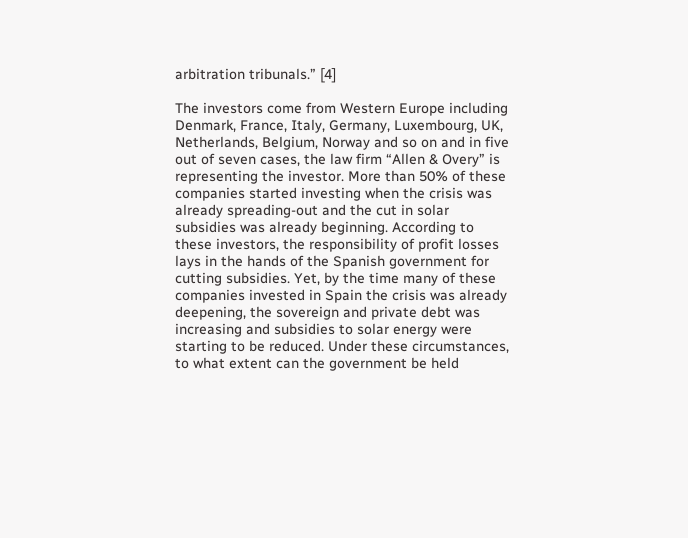arbitration tribunals.” [4]

The investors come from Western Europe including Denmark, France, Italy, Germany, Luxembourg, UK, Netherlands, Belgium, Norway and so on and in five out of seven cases, the law firm “Allen & Overy” is representing the investor. More than 50% of these companies started investing when the crisis was already spreading-out and the cut in solar subsidies was already beginning. According to these investors, the responsibility of profit losses lays in the hands of the Spanish government for cutting subsidies. Yet, by the time many of these companies invested in Spain the crisis was already deepening, the sovereign and private debt was increasing and subsidies to solar energy were starting to be reduced. Under these circumstances, to what extent can the government be held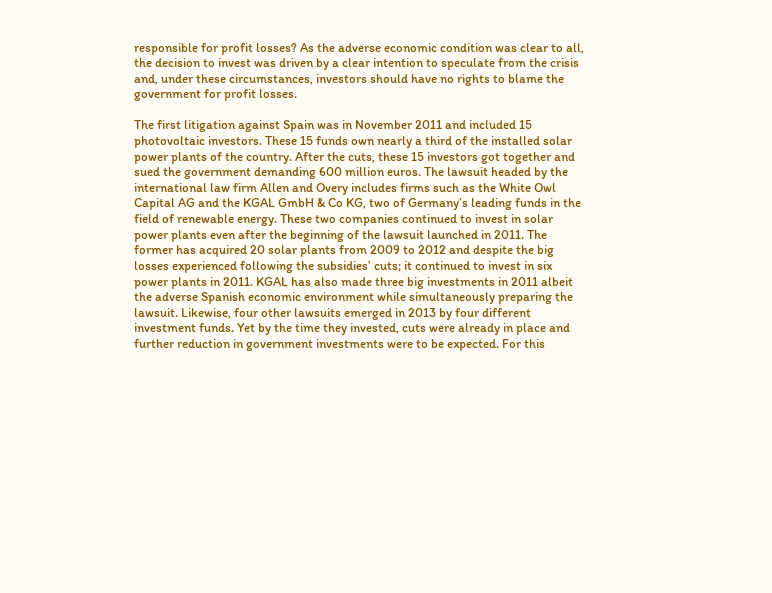responsible for profit losses? As the adverse economic condition was clear to all, the decision to invest was driven by a clear intention to speculate from the crisis and, under these circumstances, investors should have no rights to blame the government for profit losses.

The first litigation against Spain was in November 2011 and included 15 photovoltaic investors. These 15 funds own nearly a third of the installed solar power plants of the country. After the cuts, these 15 investors got together and sued the government demanding 600 million euros. The lawsuit headed by the international law firm Allen and Overy includes firms such as the White Owl Capital AG and the KGAL GmbH & Co KG, two of Germany’s leading funds in the field of renewable energy. These two companies continued to invest in solar power plants even after the beginning of the lawsuit launched in 2011. The former has acquired 20 solar plants from 2009 to 2012 and despite the big losses experienced following the subsidies’ cuts; it continued to invest in six power plants in 2011. KGAL has also made three big investments in 2011 albeit the adverse Spanish economic environment while simultaneously preparing the lawsuit. Likewise, four other lawsuits emerged in 2013 by four different investment funds. Yet by the time they invested, cuts were already in place and further reduction in government investments were to be expected. For this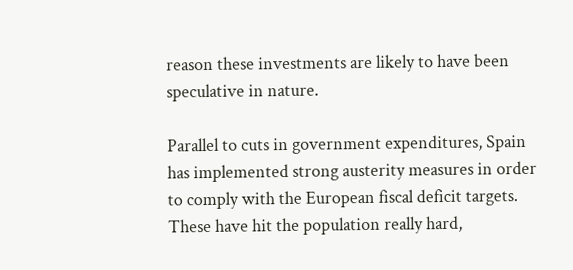reason these investments are likely to have been speculative in nature.

Parallel to cuts in government expenditures, Spain has implemented strong austerity measures in order to comply with the European fiscal deficit targets. These have hit the population really hard,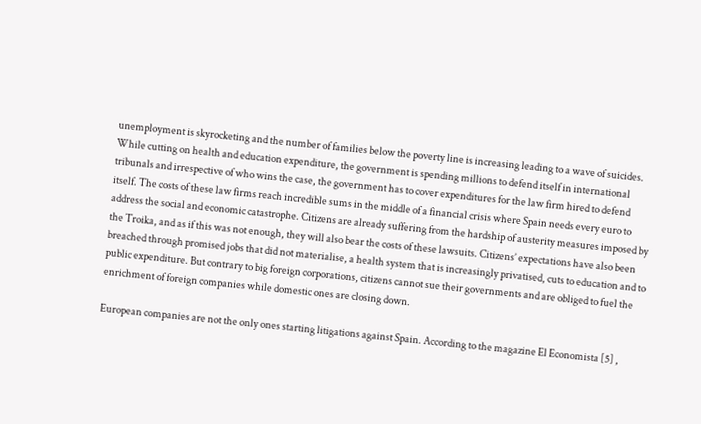unemployment is skyrocketing and the number of families below the poverty line is increasing leading to a wave of suicides. While cutting on health and education expenditure, the government is spending millions to defend itself in international tribunals and irrespective of who wins the case, the government has to cover expenditures for the law firm hired to defend itself. The costs of these law firms reach incredible sums in the middle of a financial crisis where Spain needs every euro to address the social and economic catastrophe. Citizens are already suffering from the hardship of austerity measures imposed by the Troika, and as if this was not enough, they will also bear the costs of these lawsuits. Citizens’ expectations have also been breached through promised jobs that did not materialise, a health system that is increasingly privatised, cuts to education and to public expenditure. But contrary to big foreign corporations, citizens cannot sue their governments and are obliged to fuel the enrichment of foreign companies while domestic ones are closing down.

European companies are not the only ones starting litigations against Spain. According to the magazine El Economista [5] ,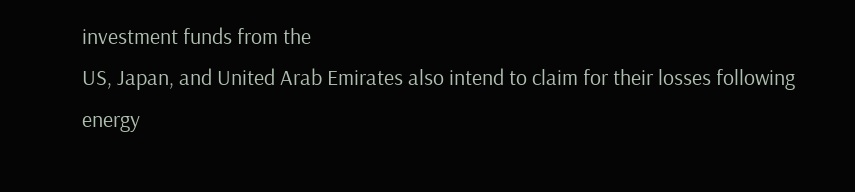investment funds from the
US, Japan, and United Arab Emirates also intend to claim for their losses following energy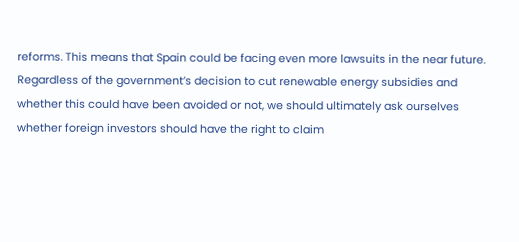reforms. This means that Spain could be facing even more lawsuits in the near future. Regardless of the government’s decision to cut renewable energy subsidies and whether this could have been avoided or not, we should ultimately ask ourselves whether foreign investors should have the right to claim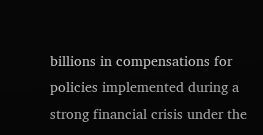billions in compensations for policies implemented during a strong financial crisis under the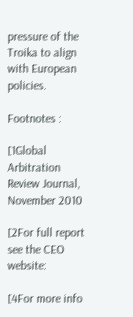pressure of the Troika to align with European policies.

Footnotes :

[1Global Arbitration Review Journal, November 2010

[2For full report see the CEO website:

[4For more info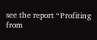see the report “Profiting from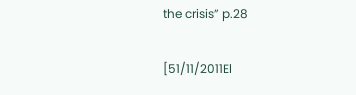the crisis” p.28

[51/11/2011El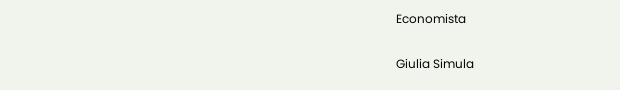Economista

Giulia Simula